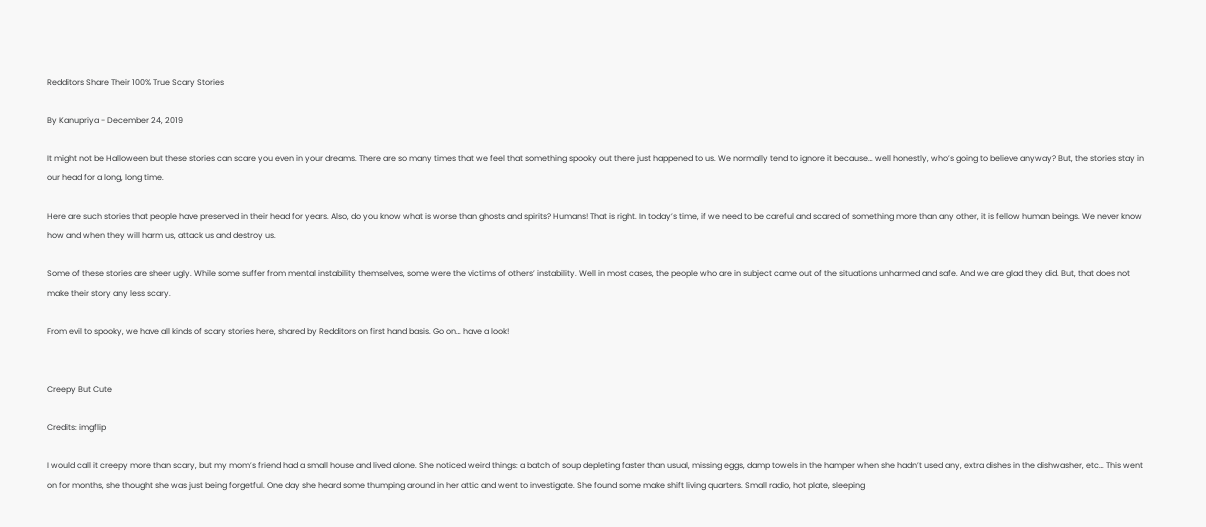Redditors Share Their 100% True Scary Stories

By Kanupriya - December 24, 2019

It might not be Halloween but these stories can scare you even in your dreams. There are so many times that we feel that something spooky out there just happened to us. We normally tend to ignore it because… well honestly, who’s going to believe anyway? But, the stories stay in our head for a long, long time.

Here are such stories that people have preserved in their head for years. Also, do you know what is worse than ghosts and spirits? Humans! That is right. In today’s time, if we need to be careful and scared of something more than any other, it is fellow human beings. We never know how and when they will harm us, attack us and destroy us.

Some of these stories are sheer ugly. While some suffer from mental instability themselves, some were the victims of others’ instability. Well in most cases, the people who are in subject came out of the situations unharmed and safe. And we are glad they did. But, that does not make their story any less scary.

From evil to spooky, we have all kinds of scary stories here, shared by Redditors on first hand basis. Go on… have a look!


Creepy But Cute

Credits: imgflip

I would call it creepy more than scary, but my mom’s friend had a small house and lived alone. She noticed weird things: a batch of soup depleting faster than usual, missing eggs, damp towels in the hamper when she hadn’t used any, extra dishes in the dishwasher, etc… This went on for months, she thought she was just being forgetful. One day she heard some thumping around in her attic and went to investigate. She found some make shift living quarters. Small radio, hot plate, sleeping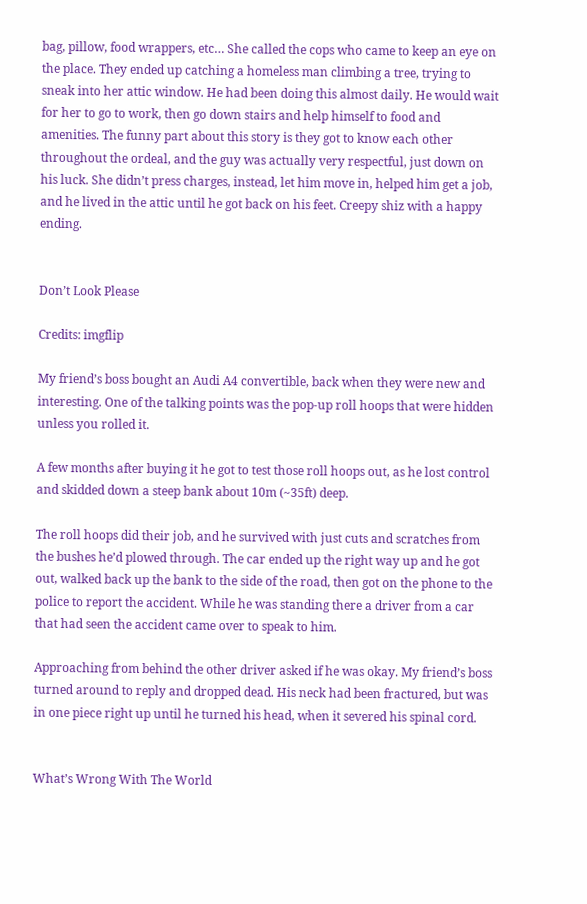bag, pillow, food wrappers, etc… She called the cops who came to keep an eye on the place. They ended up catching a homeless man climbing a tree, trying to sneak into her attic window. He had been doing this almost daily. He would wait for her to go to work, then go down stairs and help himself to food and amenities. The funny part about this story is they got to know each other throughout the ordeal, and the guy was actually very respectful, just down on his luck. She didn’t press charges, instead, let him move in, helped him get a job, and he lived in the attic until he got back on his feet. Creepy shiz with a happy ending.


Don’t Look Please

Credits: imgflip

My friend’s boss bought an Audi A4 convertible, back when they were new and interesting. One of the talking points was the pop-up roll hoops that were hidden unless you rolled it.

A few months after buying it he got to test those roll hoops out, as he lost control and skidded down a steep bank about 10m (~35ft) deep.

The roll hoops did their job, and he survived with just cuts and scratches from the bushes he’d plowed through. The car ended up the right way up and he got out, walked back up the bank to the side of the road, then got on the phone to the police to report the accident. While he was standing there a driver from a car that had seen the accident came over to speak to him.

Approaching from behind the other driver asked if he was okay. My friend’s boss turned around to reply and dropped dead. His neck had been fractured, but was in one piece right up until he turned his head, when it severed his spinal cord.


What’s Wrong With The World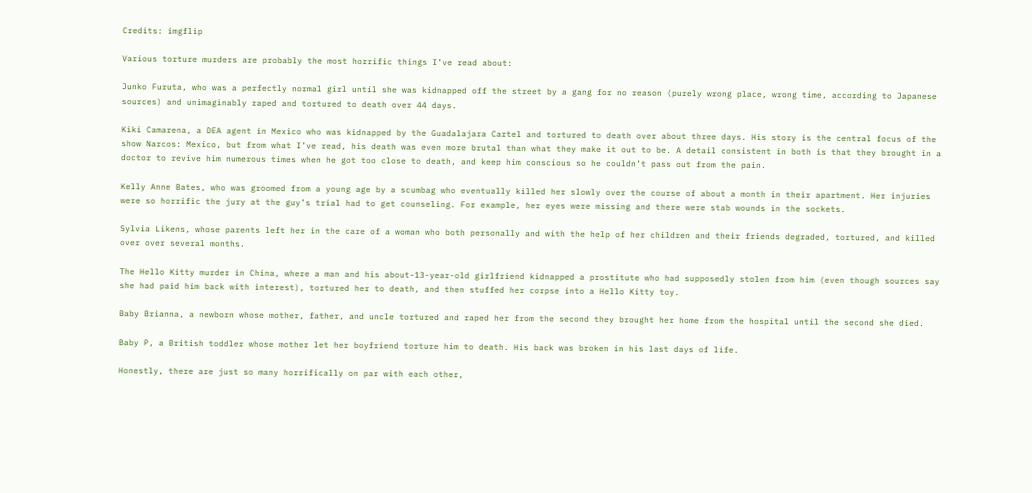Credits: imgflip

Various torture murders are probably the most horrific things I’ve read about:

Junko Furuta, who was a perfectly normal girl until she was kidnapped off the street by a gang for no reason (purely wrong place, wrong time, according to Japanese sources) and unimaginably raped and tortured to death over 44 days.

Kiki Camarena, a DEA agent in Mexico who was kidnapped by the Guadalajara Cartel and tortured to death over about three days. His story is the central focus of the show Narcos: Mexico, but from what I’ve read, his death was even more brutal than what they make it out to be. A detail consistent in both is that they brought in a doctor to revive him numerous times when he got too close to death, and keep him conscious so he couldn’t pass out from the pain.

Kelly Anne Bates, who was groomed from a young age by a scumbag who eventually killed her slowly over the course of about a month in their apartment. Her injuries were so horrific the jury at the guy’s trial had to get counseling. For example, her eyes were missing and there were stab wounds in the sockets.

Sylvia Likens, whose parents left her in the care of a woman who both personally and with the help of her children and their friends degraded, tortured, and killed over over several months.

The Hello Kitty murder in China, where a man and his about-13-year-old girlfriend kidnapped a prostitute who had supposedly stolen from him (even though sources say she had paid him back with interest), tortured her to death, and then stuffed her corpse into a Hello Kitty toy.

Baby Brianna, a newborn whose mother, father, and uncle tortured and raped her from the second they brought her home from the hospital until the second she died.

Baby P, a British toddler whose mother let her boyfriend torture him to death. His back was broken in his last days of life.

Honestly, there are just so many horrifically on par with each other,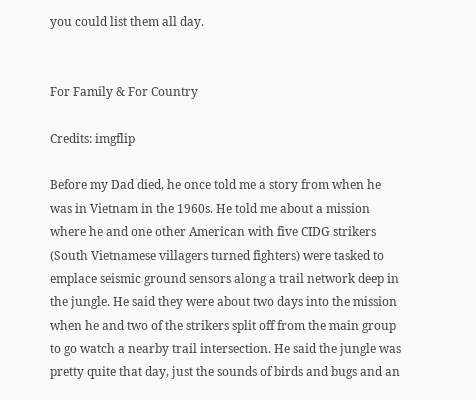you could list them all day.


For Family & For Country

Credits: imgflip

Before my Dad died, he once told me a story from when he was in Vietnam in the 1960s. He told me about a mission where he and one other American with five CIDG strikers (South Vietnamese villagers turned fighters) were tasked to emplace seismic ground sensors along a trail network deep in the jungle. He said they were about two days into the mission when he and two of the strikers split off from the main group to go watch a nearby trail intersection. He said the jungle was pretty quite that day, just the sounds of birds and bugs and an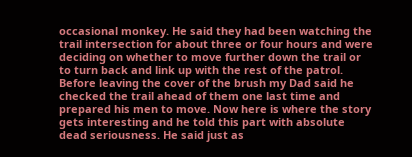occasional monkey. He said they had been watching the trail intersection for about three or four hours and were deciding on whether to move further down the trail or to turn back and link up with the rest of the patrol. Before leaving the cover of the brush my Dad said he checked the trail ahead of them one last time and prepared his men to move. Now here is where the story gets interesting and he told this part with absolute dead seriousness. He said just as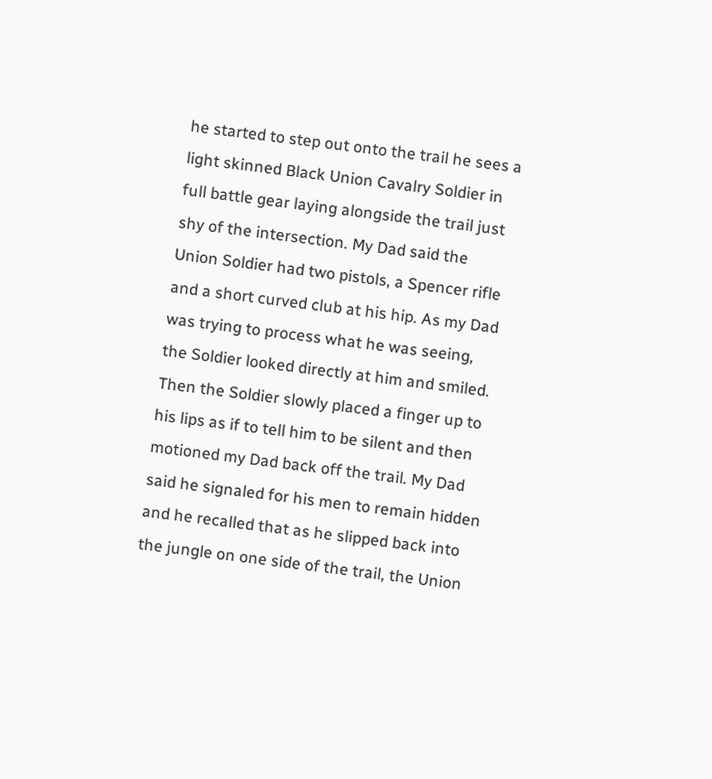he started to step out onto the trail he sees a light skinned Black Union Cavalry Soldier in full battle gear laying alongside the trail just shy of the intersection. My Dad said the Union Soldier had two pistols, a Spencer rifle and a short curved club at his hip. As my Dad was trying to process what he was seeing, the Soldier looked directly at him and smiled. Then the Soldier slowly placed a finger up to his lips as if to tell him to be silent and then motioned my Dad back off the trail. My Dad said he signaled for his men to remain hidden and he recalled that as he slipped back into the jungle on one side of the trail, the Union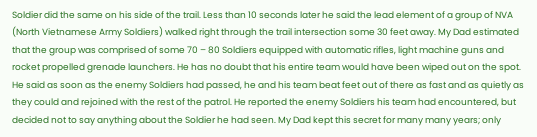Soldier did the same on his side of the trail. Less than 10 seconds later he said the lead element of a group of NVA (North Vietnamese Army Soldiers) walked right through the trail intersection some 30 feet away. My Dad estimated that the group was comprised of some 70 – 80 Soldiers equipped with automatic rifles, light machine guns and rocket propelled grenade launchers. He has no doubt that his entire team would have been wiped out on the spot. He said as soon as the enemy Soldiers had passed, he and his team beat feet out of there as fast and as quietly as they could and rejoined with the rest of the patrol. He reported the enemy Soldiers his team had encountered, but decided not to say anything about the Soldier he had seen. My Dad kept this secret for many many years; only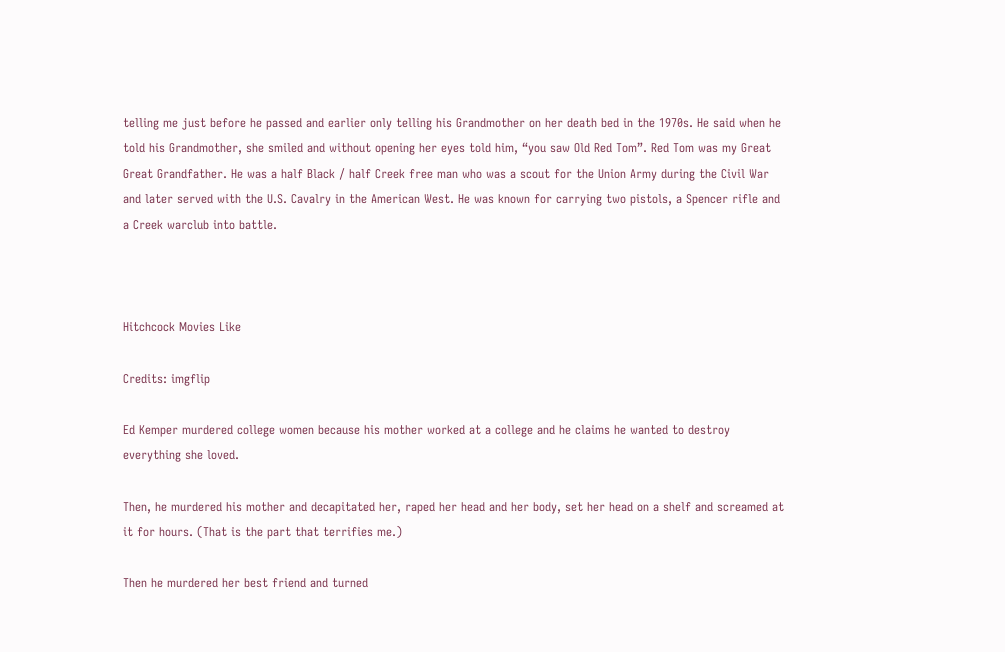telling me just before he passed and earlier only telling his Grandmother on her death bed in the 1970s. He said when he told his Grandmother, she smiled and without opening her eyes told him, “you saw Old Red Tom”. Red Tom was my Great Great Grandfather. He was a half Black / half Creek free man who was a scout for the Union Army during the Civil War and later served with the U.S. Cavalry in the American West. He was known for carrying two pistols, a Spencer rifle and a Creek warclub into battle.



Hitchcock Movies Like

Credits: imgflip

Ed Kemper murdered college women because his mother worked at a college and he claims he wanted to destroy everything she loved.

Then, he murdered his mother and decapitated her, raped her head and her body, set her head on a shelf and screamed at it for hours. (That is the part that terrifies me.)

Then he murdered her best friend and turned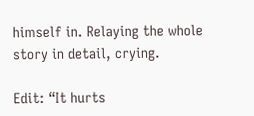himself in. Relaying the whole story in detail, crying.

Edit: “It hurts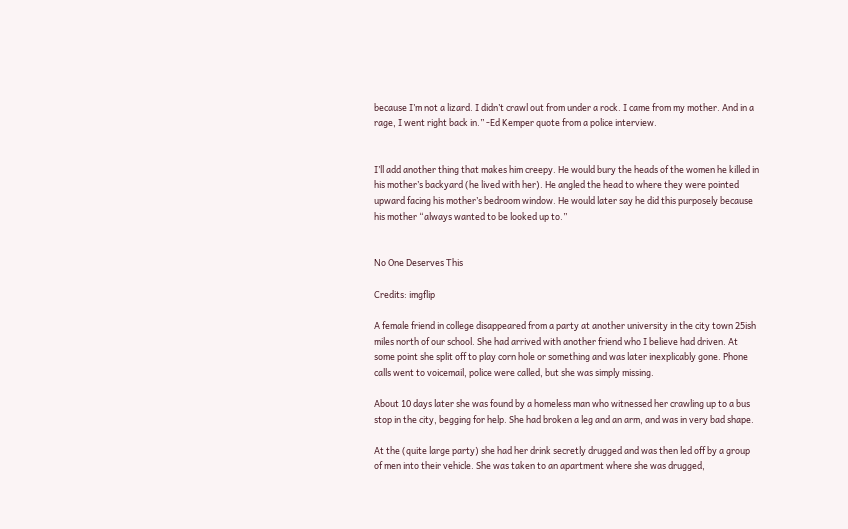because I’m not a lizard. I didn’t crawl out from under a rock. I came from my mother. And in a rage, I went right back in.” -Ed Kemper quote from a police interview.


I’ll add another thing that makes him creepy. He would bury the heads of the women he killed in his mother’s backyard (he lived with her). He angled the head to where they were pointed upward facing his mother’s bedroom window. He would later say he did this purposely because his mother “always wanted to be looked up to.”


No One Deserves This

Credits: imgflip

A female friend in college disappeared from a party at another university in the city town 25ish miles north of our school. She had arrived with another friend who I believe had driven. At some point she split off to play corn hole or something and was later inexplicably gone. Phone calls went to voicemail, police were called, but she was simply missing.

About 10 days later she was found by a homeless man who witnessed her crawling up to a bus stop in the city, begging for help. She had broken a leg and an arm, and was in very bad shape.

At the (quite large party) she had her drink secretly drugged and was then led off by a group of men into their vehicle. She was taken to an apartment where she was drugged,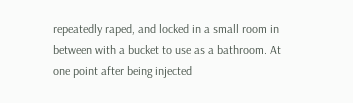repeatedly raped, and locked in a small room in between with a bucket to use as a bathroom. At one point after being injected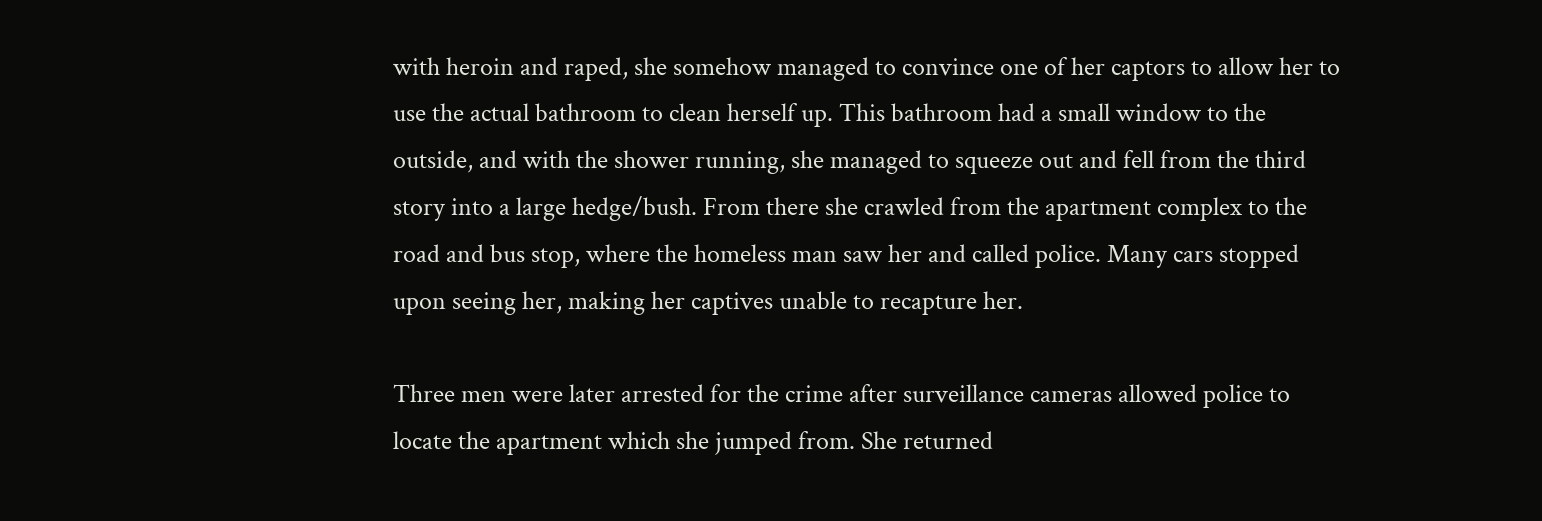with heroin and raped, she somehow managed to convince one of her captors to allow her to use the actual bathroom to clean herself up. This bathroom had a small window to the outside, and with the shower running, she managed to squeeze out and fell from the third story into a large hedge/bush. From there she crawled from the apartment complex to the road and bus stop, where the homeless man saw her and called police. Many cars stopped upon seeing her, making her captives unable to recapture her.

Three men were later arrested for the crime after surveillance cameras allowed police to locate the apartment which she jumped from. She returned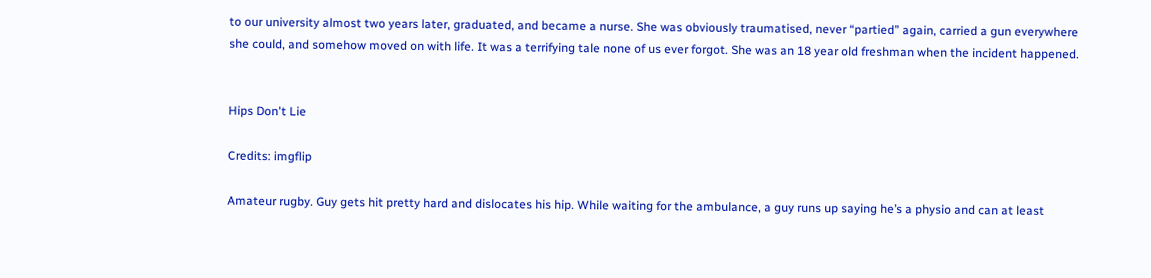to our university almost two years later, graduated, and became a nurse. She was obviously traumatised, never “partied” again, carried a gun everywhere she could, and somehow moved on with life. It was a terrifying tale none of us ever forgot. She was an 18 year old freshman when the incident happened.


Hips Don't Lie

Credits: imgflip

Amateur rugby. Guy gets hit pretty hard and dislocates his hip. While waiting for the ambulance, a guy runs up saying he’s a physio and can at least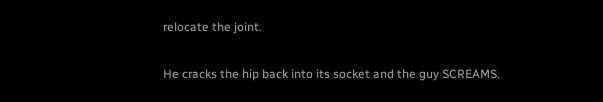relocate the joint.

He cracks the hip back into its socket and the guy SCREAMS.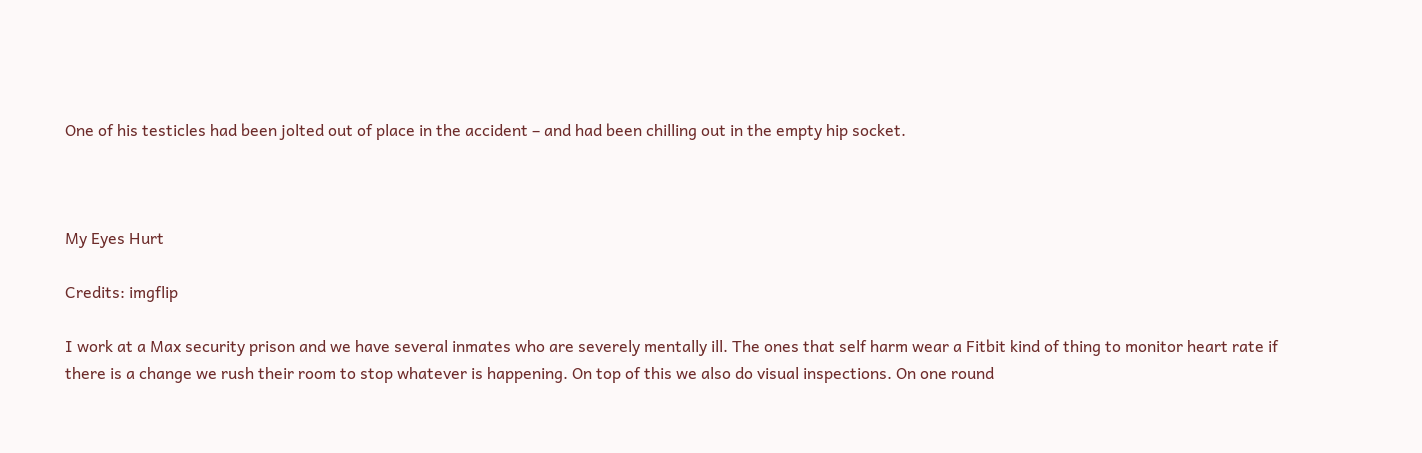One of his testicles had been jolted out of place in the accident – and had been chilling out in the empty hip socket.



My Eyes Hurt

Credits: imgflip

I work at a Max security prison and we have several inmates who are severely mentally ill. The ones that self harm wear a Fitbit kind of thing to monitor heart rate if there is a change we rush their room to stop whatever is happening. On top of this we also do visual inspections. On one round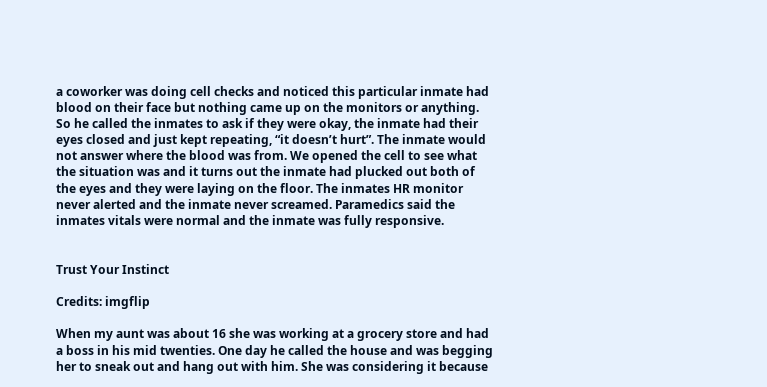a coworker was doing cell checks and noticed this particular inmate had blood on their face but nothing came up on the monitors or anything. So he called the inmates to ask if they were okay, the inmate had their eyes closed and just kept repeating, “it doesn’t hurt”. The inmate would not answer where the blood was from. We opened the cell to see what the situation was and it turns out the inmate had plucked out both of the eyes and they were laying on the floor. The inmates HR monitor never alerted and the inmate never screamed. Paramedics said the inmates vitals were normal and the inmate was fully responsive.


Trust Your Instinct

Credits: imgflip

When my aunt was about 16 she was working at a grocery store and had a boss in his mid twenties. One day he called the house and was begging her to sneak out and hang out with him. She was considering it because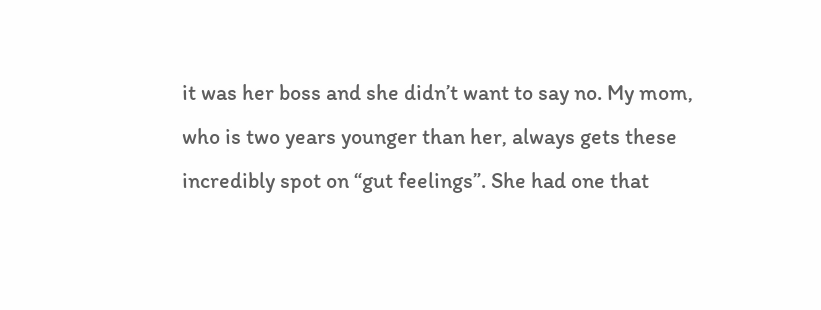it was her boss and she didn’t want to say no. My mom, who is two years younger than her, always gets these incredibly spot on “gut feelings”. She had one that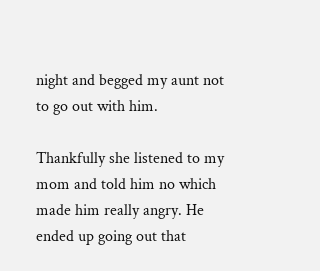night and begged my aunt not to go out with him.

Thankfully she listened to my mom and told him no which made him really angry. He ended up going out that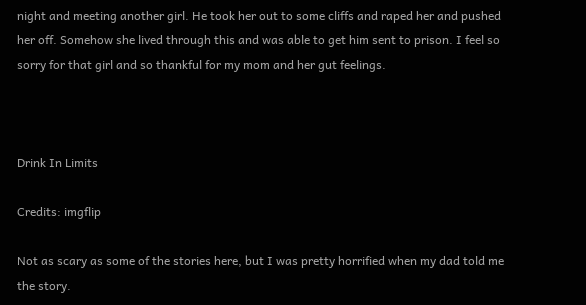night and meeting another girl. He took her out to some cliffs and raped her and pushed her off. Somehow she lived through this and was able to get him sent to prison. I feel so sorry for that girl and so thankful for my mom and her gut feelings.



Drink In Limits

Credits: imgflip

Not as scary as some of the stories here, but I was pretty horrified when my dad told me the story.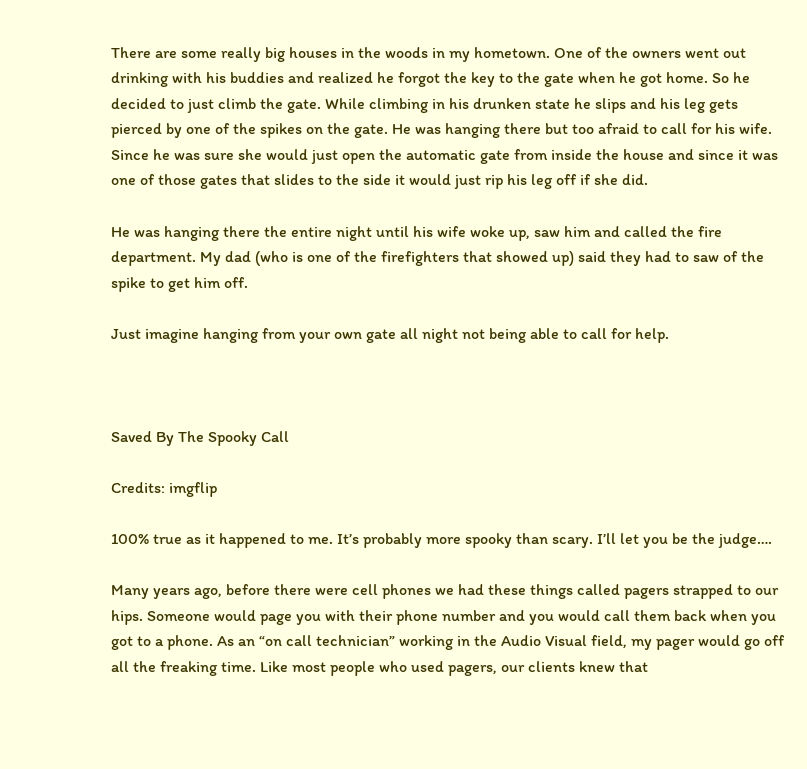There are some really big houses in the woods in my hometown. One of the owners went out drinking with his buddies and realized he forgot the key to the gate when he got home. So he decided to just climb the gate. While climbing in his drunken state he slips and his leg gets pierced by one of the spikes on the gate. He was hanging there but too afraid to call for his wife. Since he was sure she would just open the automatic gate from inside the house and since it was one of those gates that slides to the side it would just rip his leg off if she did.

He was hanging there the entire night until his wife woke up, saw him and called the fire department. My dad (who is one of the firefighters that showed up) said they had to saw of the spike to get him off.

Just imagine hanging from your own gate all night not being able to call for help.



Saved By The Spooky Call

Credits: imgflip

100% true as it happened to me. It’s probably more spooky than scary. I’ll let you be the judge….

Many years ago, before there were cell phones we had these things called pagers strapped to our hips. Someone would page you with their phone number and you would call them back when you got to a phone. As an “on call technician” working in the Audio Visual field, my pager would go off all the freaking time. Like most people who used pagers, our clients knew that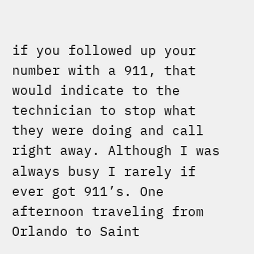if you followed up your number with a 911, that would indicate to the technician to stop what they were doing and call right away. Although I was always busy I rarely if ever got 911’s. One afternoon traveling from Orlando to Saint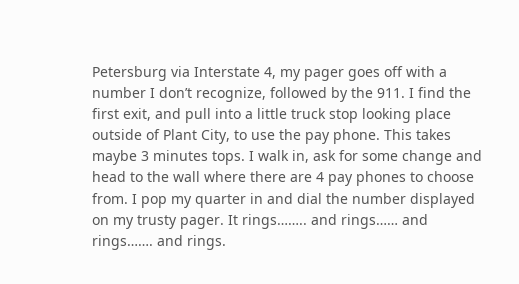Petersburg via Interstate 4, my pager goes off with a number I don’t recognize, followed by the 911. I find the first exit, and pull into a little truck stop looking place outside of Plant City, to use the pay phone. This takes maybe 3 minutes tops. I walk in, ask for some change and head to the wall where there are 4 pay phones to choose from. I pop my quarter in and dial the number displayed on my trusty pager. It rings…….. and rings…… and rings……. and rings.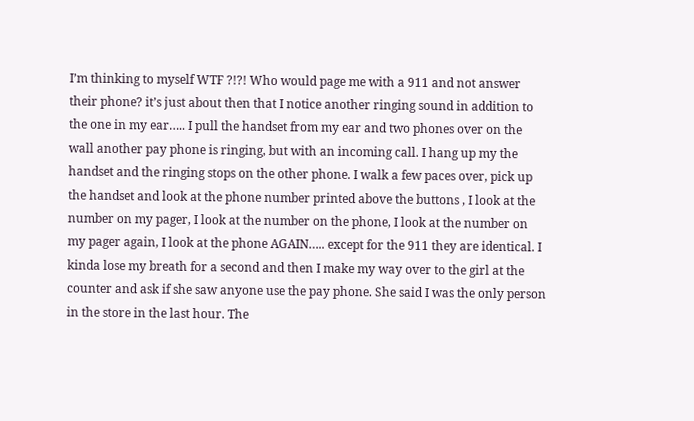I’m thinking to myself WTF ?!?! Who would page me with a 911 and not answer their phone? it’s just about then that I notice another ringing sound in addition to the one in my ear….. I pull the handset from my ear and two phones over on the wall another pay phone is ringing, but with an incoming call. I hang up my the handset and the ringing stops on the other phone. I walk a few paces over, pick up the handset and look at the phone number printed above the buttons , I look at the number on my pager, I look at the number on the phone, I look at the number on my pager again, I look at the phone AGAIN….. except for the 911 they are identical. I kinda lose my breath for a second and then I make my way over to the girl at the counter and ask if she saw anyone use the pay phone. She said I was the only person in the store in the last hour. The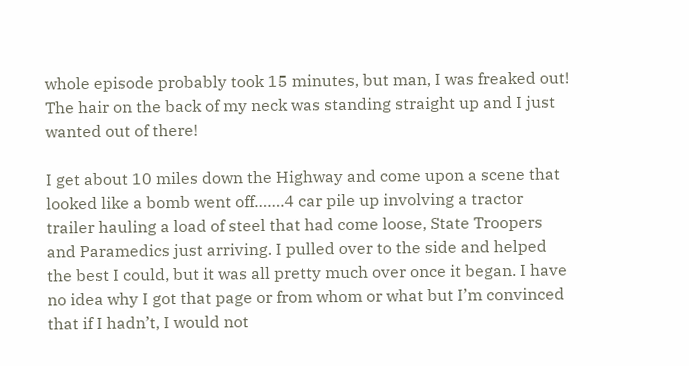whole episode probably took 15 minutes, but man, I was freaked out! The hair on the back of my neck was standing straight up and I just wanted out of there!

I get about 10 miles down the Highway and come upon a scene that looked like a bomb went off…….4 car pile up involving a tractor trailer hauling a load of steel that had come loose, State Troopers and Paramedics just arriving. I pulled over to the side and helped the best I could, but it was all pretty much over once it began. I have no idea why I got that page or from whom or what but I’m convinced that if I hadn’t, I would not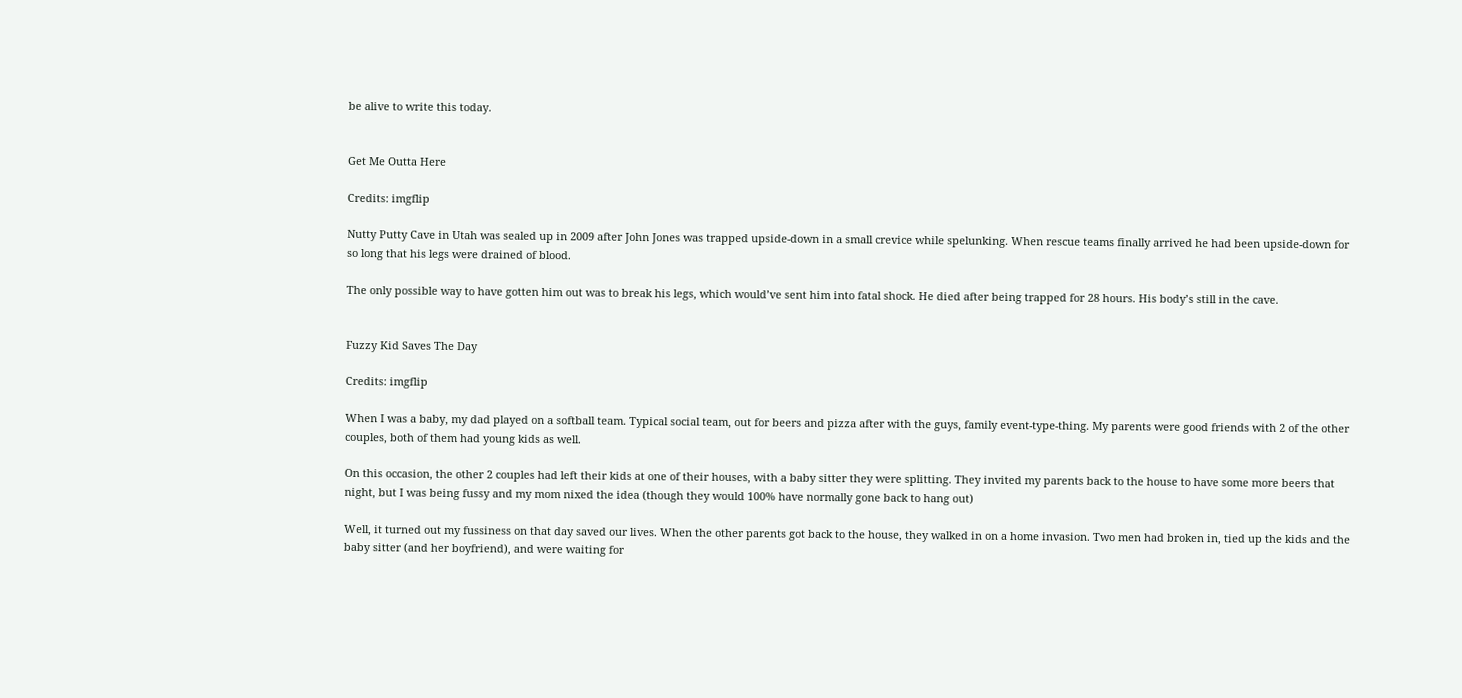be alive to write this today.


Get Me Outta Here

Credits: imgflip

Nutty Putty Cave in Utah was sealed up in 2009 after John Jones was trapped upside-down in a small crevice while spelunking. When rescue teams finally arrived he had been upside-down for so long that his legs were drained of blood.

The only possible way to have gotten him out was to break his legs, which would’ve sent him into fatal shock. He died after being trapped for 28 hours. His body’s still in the cave.


Fuzzy Kid Saves The Day

Credits: imgflip

When I was a baby, my dad played on a softball team. Typical social team, out for beers and pizza after with the guys, family event-type-thing. My parents were good friends with 2 of the other couples, both of them had young kids as well.

On this occasion, the other 2 couples had left their kids at one of their houses, with a baby sitter they were splitting. They invited my parents back to the house to have some more beers that night, but I was being fussy and my mom nixed the idea (though they would 100% have normally gone back to hang out)

Well, it turned out my fussiness on that day saved our lives. When the other parents got back to the house, they walked in on a home invasion. Two men had broken in, tied up the kids and the baby sitter (and her boyfriend), and were waiting for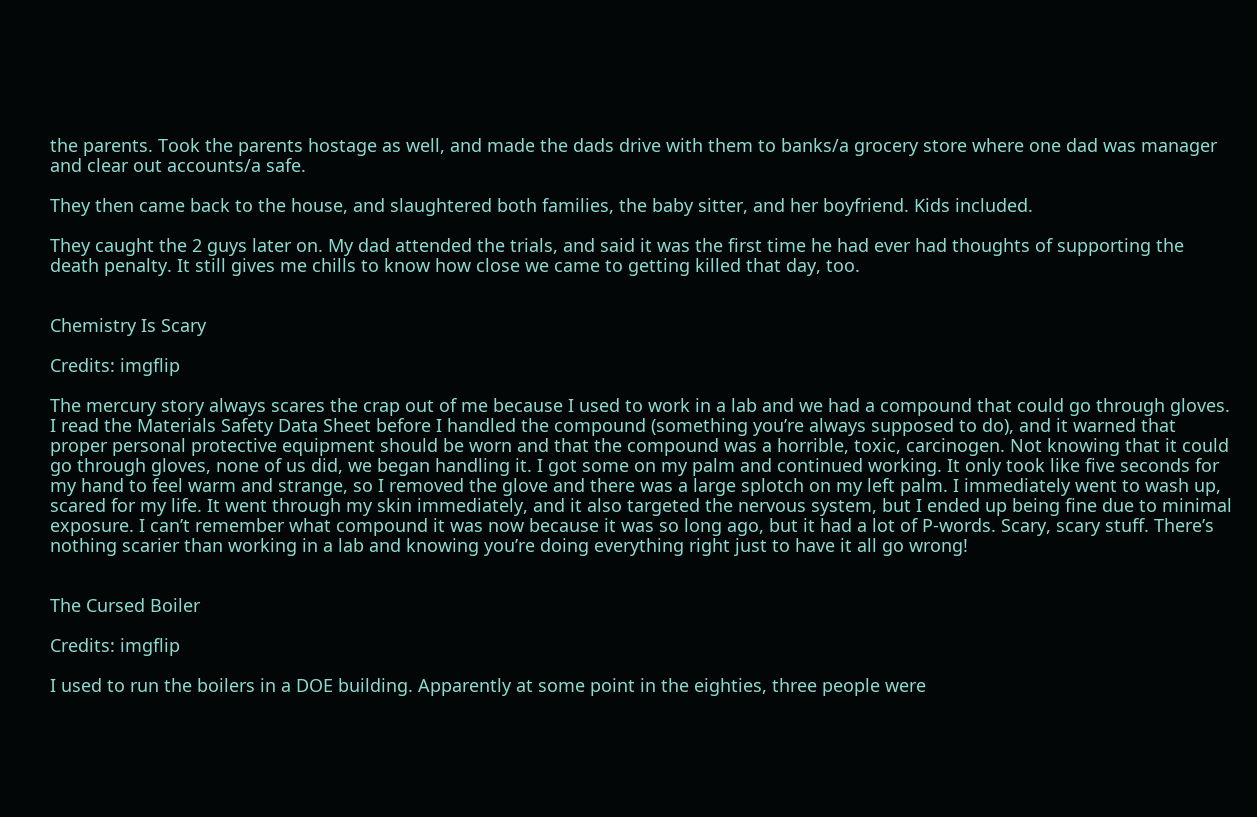the parents. Took the parents hostage as well, and made the dads drive with them to banks/a grocery store where one dad was manager and clear out accounts/a safe.

They then came back to the house, and slaughtered both families, the baby sitter, and her boyfriend. Kids included.

They caught the 2 guys later on. My dad attended the trials, and said it was the first time he had ever had thoughts of supporting the death penalty. It still gives me chills to know how close we came to getting killed that day, too.


Chemistry Is Scary

Credits: imgflip

The mercury story always scares the crap out of me because I used to work in a lab and we had a compound that could go through gloves. I read the Materials Safety Data Sheet before I handled the compound (something you’re always supposed to do), and it warned that proper personal protective equipment should be worn and that the compound was a horrible, toxic, carcinogen. Not knowing that it could go through gloves, none of us did, we began handling it. I got some on my palm and continued working. It only took like five seconds for my hand to feel warm and strange, so I removed the glove and there was a large splotch on my left palm. I immediately went to wash up, scared for my life. It went through my skin immediately, and it also targeted the nervous system, but I ended up being fine due to minimal exposure. I can’t remember what compound it was now because it was so long ago, but it had a lot of P-words. Scary, scary stuff. There’s nothing scarier than working in a lab and knowing you’re doing everything right just to have it all go wrong!


The Cursed Boiler

Credits: imgflip

I used to run the boilers in a DOE building. Apparently at some point in the eighties, three people were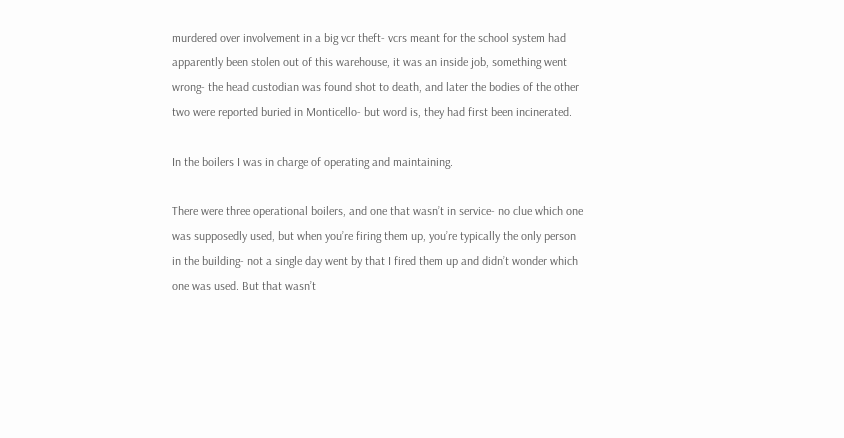murdered over involvement in a big vcr theft- vcrs meant for the school system had apparently been stolen out of this warehouse, it was an inside job, something went wrong- the head custodian was found shot to death, and later the bodies of the other two were reported buried in Monticello- but word is, they had first been incinerated.

In the boilers I was in charge of operating and maintaining.

There were three operational boilers, and one that wasn’t in service- no clue which one was supposedly used, but when you’re firing them up, you’re typically the only person in the building- not a single day went by that I fired them up and didn’t wonder which one was used. But that wasn’t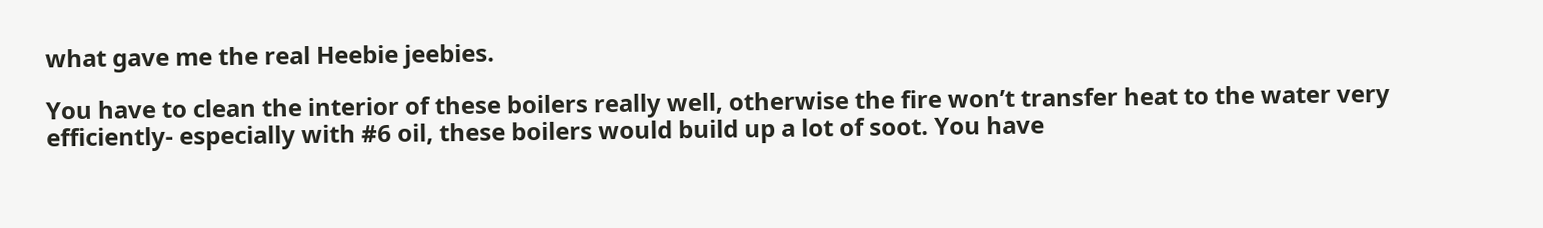what gave me the real Heebie jeebies.

You have to clean the interior of these boilers really well, otherwise the fire won’t transfer heat to the water very efficiently- especially with #6 oil, these boilers would build up a lot of soot. You have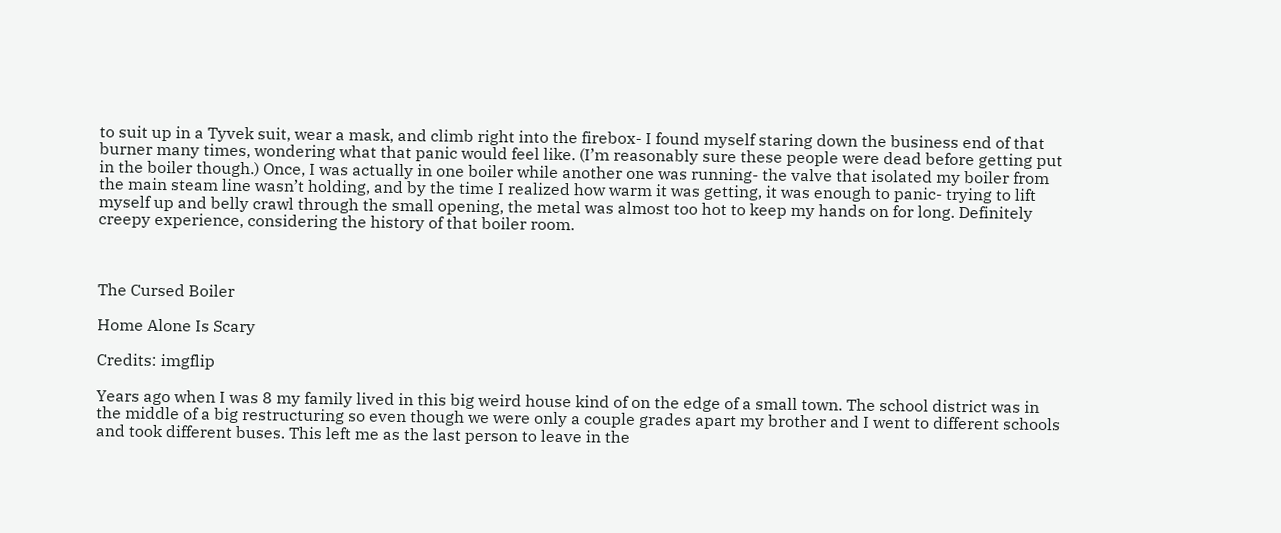to suit up in a Tyvek suit, wear a mask, and climb right into the firebox- I found myself staring down the business end of that burner many times, wondering what that panic would feel like. (I’m reasonably sure these people were dead before getting put in the boiler though.) Once, I was actually in one boiler while another one was running- the valve that isolated my boiler from the main steam line wasn’t holding, and by the time I realized how warm it was getting, it was enough to panic- trying to lift myself up and belly crawl through the small opening, the metal was almost too hot to keep my hands on for long. Definitely creepy experience, considering the history of that boiler room.



The Cursed Boiler

Home Alone Is Scary

Credits: imgflip

Years ago when I was 8 my family lived in this big weird house kind of on the edge of a small town. The school district was in the middle of a big restructuring so even though we were only a couple grades apart my brother and I went to different schools and took different buses. This left me as the last person to leave in the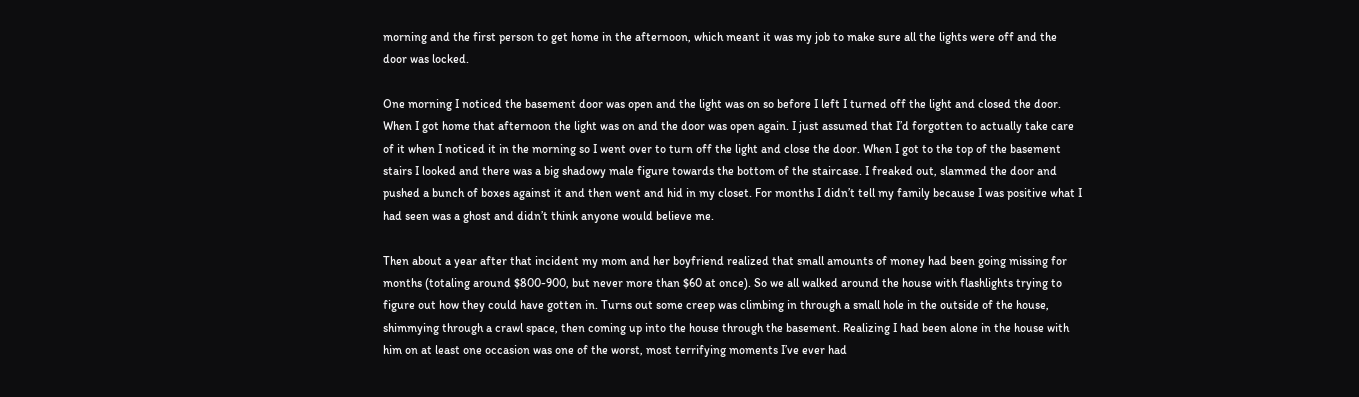morning and the first person to get home in the afternoon, which meant it was my job to make sure all the lights were off and the door was locked.

One morning I noticed the basement door was open and the light was on so before I left I turned off the light and closed the door. When I got home that afternoon the light was on and the door was open again. I just assumed that I’d forgotten to actually take care of it when I noticed it in the morning so I went over to turn off the light and close the door. When I got to the top of the basement stairs I looked and there was a big shadowy male figure towards the bottom of the staircase. I freaked out, slammed the door and pushed a bunch of boxes against it and then went and hid in my closet. For months I didn’t tell my family because I was positive what I had seen was a ghost and didn’t think anyone would believe me.

Then about a year after that incident my mom and her boyfriend realized that small amounts of money had been going missing for months (totaling around $800-900, but never more than $60 at once). So we all walked around the house with flashlights trying to figure out how they could have gotten in. Turns out some creep was climbing in through a small hole in the outside of the house, shimmying through a crawl space, then coming up into the house through the basement. Realizing I had been alone in the house with him on at least one occasion was one of the worst, most terrifying moments I’ve ever had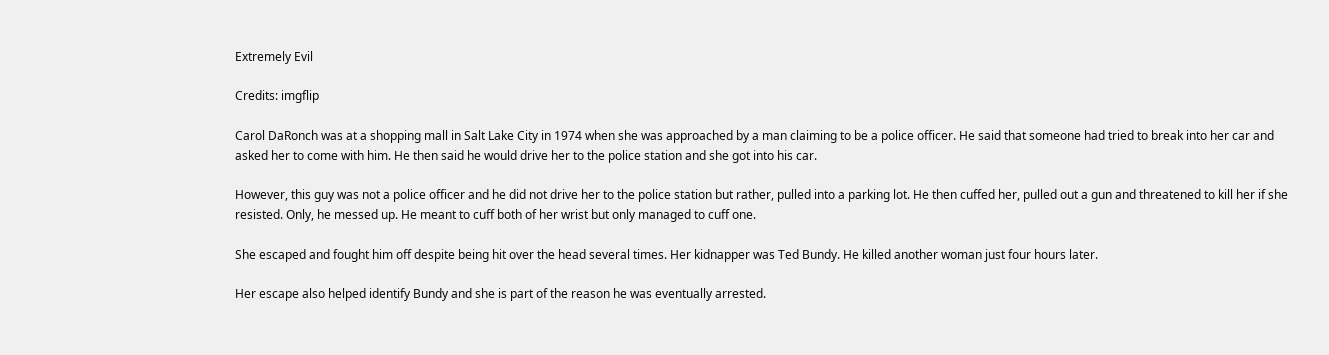Extremely Evil

Credits: imgflip

Carol DaRonch was at a shopping mall in Salt Lake City in 1974 when she was approached by a man claiming to be a police officer. He said that someone had tried to break into her car and asked her to come with him. He then said he would drive her to the police station and she got into his car.

However, this guy was not a police officer and he did not drive her to the police station but rather, pulled into a parking lot. He then cuffed her, pulled out a gun and threatened to kill her if she resisted. Only, he messed up. He meant to cuff both of her wrist but only managed to cuff one.

She escaped and fought him off despite being hit over the head several times. Her kidnapper was Ted Bundy. He killed another woman just four hours later.

Her escape also helped identify Bundy and she is part of the reason he was eventually arrested.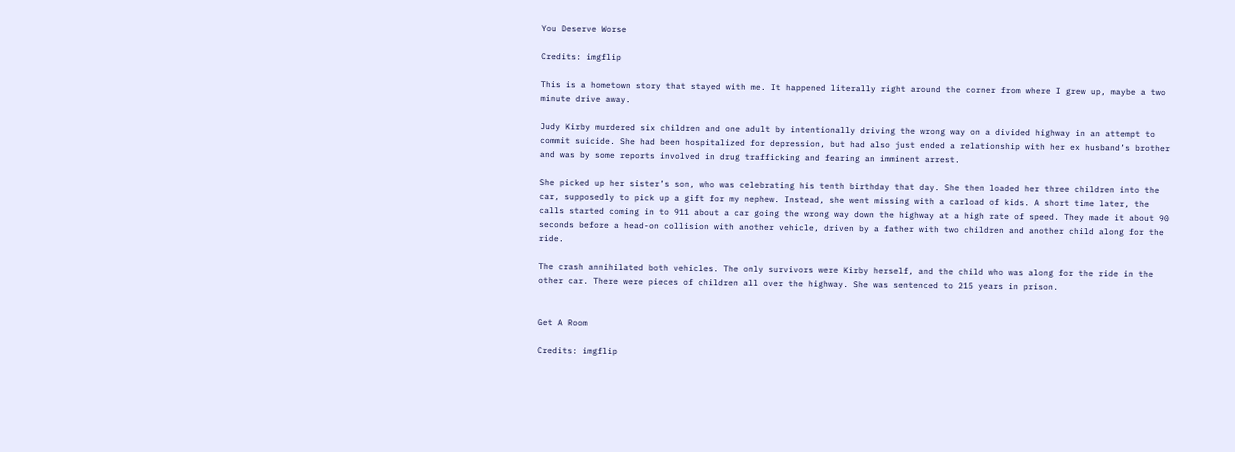You Deserve Worse

Credits: imgflip

This is a hometown story that stayed with me. It happened literally right around the corner from where I grew up, maybe a two minute drive away.

Judy Kirby murdered six children and one adult by intentionally driving the wrong way on a divided highway in an attempt to commit suicide. She had been hospitalized for depression, but had also just ended a relationship with her ex husband’s brother and was by some reports involved in drug trafficking and fearing an imminent arrest.

She picked up her sister’s son, who was celebrating his tenth birthday that day. She then loaded her three children into the car, supposedly to pick up a gift for my nephew. Instead, she went missing with a carload of kids. A short time later, the calls started coming in to 911 about a car going the wrong way down the highway at a high rate of speed. They made it about 90 seconds before a head-on collision with another vehicle, driven by a father with two children and another child along for the ride.

The crash annihilated both vehicles. The only survivors were Kirby herself, and the child who was along for the ride in the other car. There were pieces of children all over the highway. She was sentenced to 215 years in prison.


Get A Room

Credits: imgflip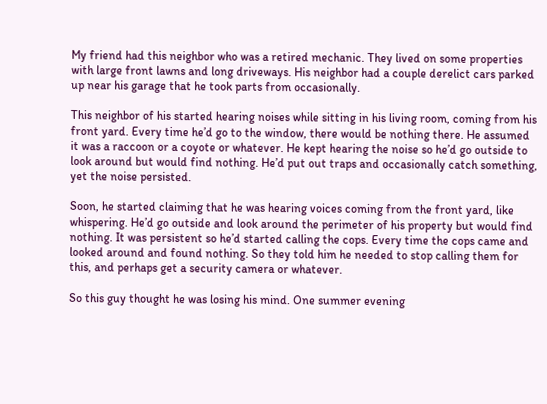My friend had this neighbor who was a retired mechanic. They lived on some properties with large front lawns and long driveways. His neighbor had a couple derelict cars parked up near his garage that he took parts from occasionally.

This neighbor of his started hearing noises while sitting in his living room, coming from his front yard. Every time he’d go to the window, there would be nothing there. He assumed it was a raccoon or a coyote or whatever. He kept hearing the noise so he’d go outside to look around but would find nothing. He’d put out traps and occasionally catch something, yet the noise persisted.

Soon, he started claiming that he was hearing voices coming from the front yard, like whispering. He’d go outside and look around the perimeter of his property but would find nothing. It was persistent so he’d started calling the cops. Every time the cops came and looked around and found nothing. So they told him he needed to stop calling them for this, and perhaps get a security camera or whatever.

So this guy thought he was losing his mind. One summer evening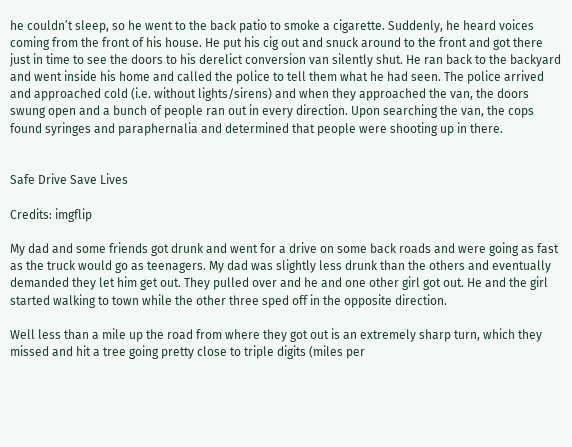he couldn’t sleep, so he went to the back patio to smoke a cigarette. Suddenly, he heard voices coming from the front of his house. He put his cig out and snuck around to the front and got there just in time to see the doors to his derelict conversion van silently shut. He ran back to the backyard and went inside his home and called the police to tell them what he had seen. The police arrived and approached cold (i.e. without lights/sirens) and when they approached the van, the doors swung open and a bunch of people ran out in every direction. Upon searching the van, the cops found syringes and paraphernalia and determined that people were shooting up in there.


Safe Drive Save Lives

Credits: imgflip

My dad and some friends got drunk and went for a drive on some back roads and were going as fast as the truck would go as teenagers. My dad was slightly less drunk than the others and eventually demanded they let him get out. They pulled over and he and one other girl got out. He and the girl started walking to town while the other three sped off in the opposite direction.

Well less than a mile up the road from where they got out is an extremely sharp turn, which they missed and hit a tree going pretty close to triple digits (miles per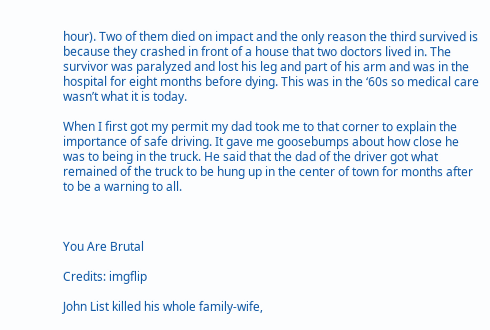hour). Two of them died on impact and the only reason the third survived is because they crashed in front of a house that two doctors lived in. The survivor was paralyzed and lost his leg and part of his arm and was in the hospital for eight months before dying. This was in the ‘60s so medical care wasn’t what it is today.

When I first got my permit my dad took me to that corner to explain the importance of safe driving. It gave me goosebumps about how close he was to being in the truck. He said that the dad of the driver got what remained of the truck to be hung up in the center of town for months after to be a warning to all.



You Are Brutal

Credits: imgflip

John List killed his whole family-wife,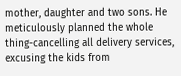mother, daughter and two sons. He meticulously planned the whole thing-cancelling all delivery services, excusing the kids from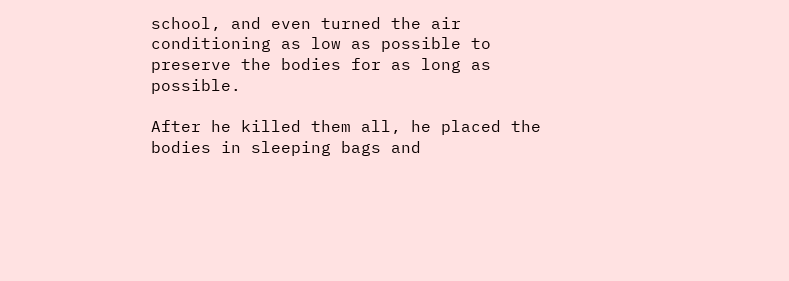school, and even turned the air conditioning as low as possible to preserve the bodies for as long as possible.

After he killed them all, he placed the bodies in sleeping bags and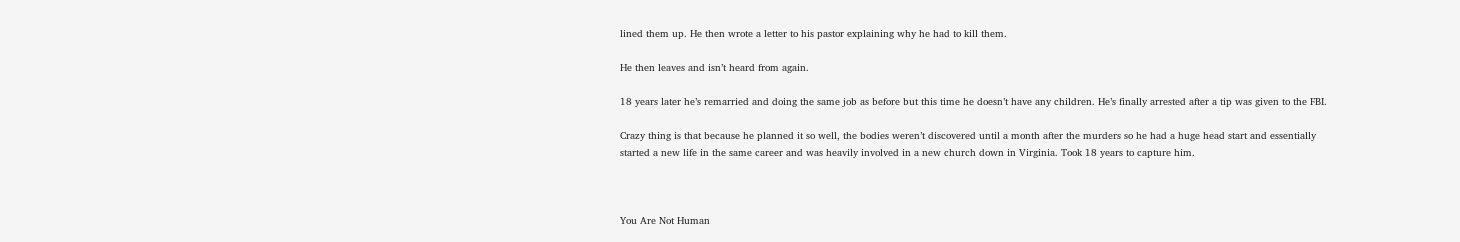lined them up. He then wrote a letter to his pastor explaining why he had to kill them.

He then leaves and isn’t heard from again.

18 years later he’s remarried and doing the same job as before but this time he doesn’t have any children. He’s finally arrested after a tip was given to the FBI.

Crazy thing is that because he planned it so well, the bodies weren’t discovered until a month after the murders so he had a huge head start and essentially started a new life in the same career and was heavily involved in a new church down in Virginia. Took 18 years to capture him.



You Are Not Human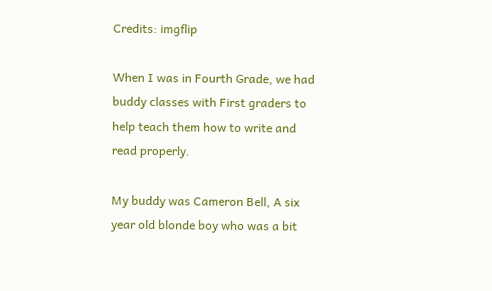Credits: imgflip

When I was in Fourth Grade, we had buddy classes with First graders to help teach them how to write and read properly.

My buddy was Cameron Bell, A six year old blonde boy who was a bit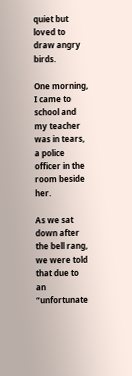quiet but loved to draw angry birds.

One morning, I came to school and my teacher was in tears, a police officer in the room beside her.

As we sat down after the bell rang, we were told that due to an “unfortunate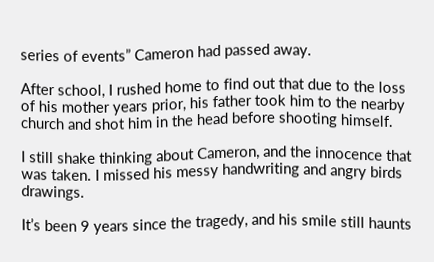series of events” Cameron had passed away.

After school, I rushed home to find out that due to the loss of his mother years prior, his father took him to the nearby church and shot him in the head before shooting himself.

I still shake thinking about Cameron, and the innocence that was taken. I missed his messy handwriting and angry birds drawings.

It’s been 9 years since the tragedy, and his smile still haunts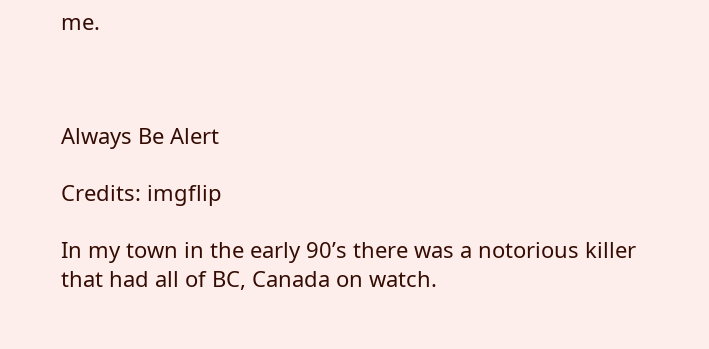me.



Always Be Alert

Credits: imgflip

In my town in the early 90’s there was a notorious killer that had all of BC, Canada on watch.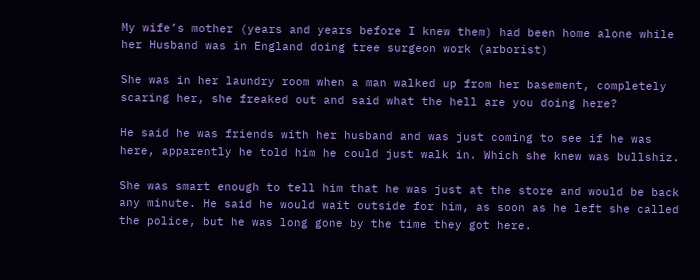My wife’s mother (years and years before I knew them) had been home alone while her Husband was in England doing tree surgeon work (arborist)

She was in her laundry room when a man walked up from her basement, completely scaring her, she freaked out and said what the hell are you doing here?

He said he was friends with her husband and was just coming to see if he was here, apparently he told him he could just walk in. Which she knew was bullshiz.

She was smart enough to tell him that he was just at the store and would be back any minute. He said he would wait outside for him, as soon as he left she called the police, but he was long gone by the time they got here.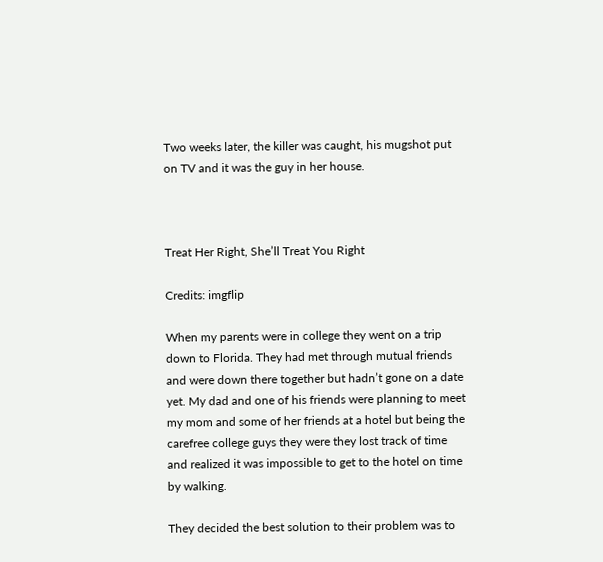Two weeks later, the killer was caught, his mugshot put on TV and it was the guy in her house.



Treat Her Right, She’ll Treat You Right

Credits: imgflip

When my parents were in college they went on a trip down to Florida. They had met through mutual friends and were down there together but hadn’t gone on a date yet. My dad and one of his friends were planning to meet my mom and some of her friends at a hotel but being the carefree college guys they were they lost track of time and realized it was impossible to get to the hotel on time by walking.

They decided the best solution to their problem was to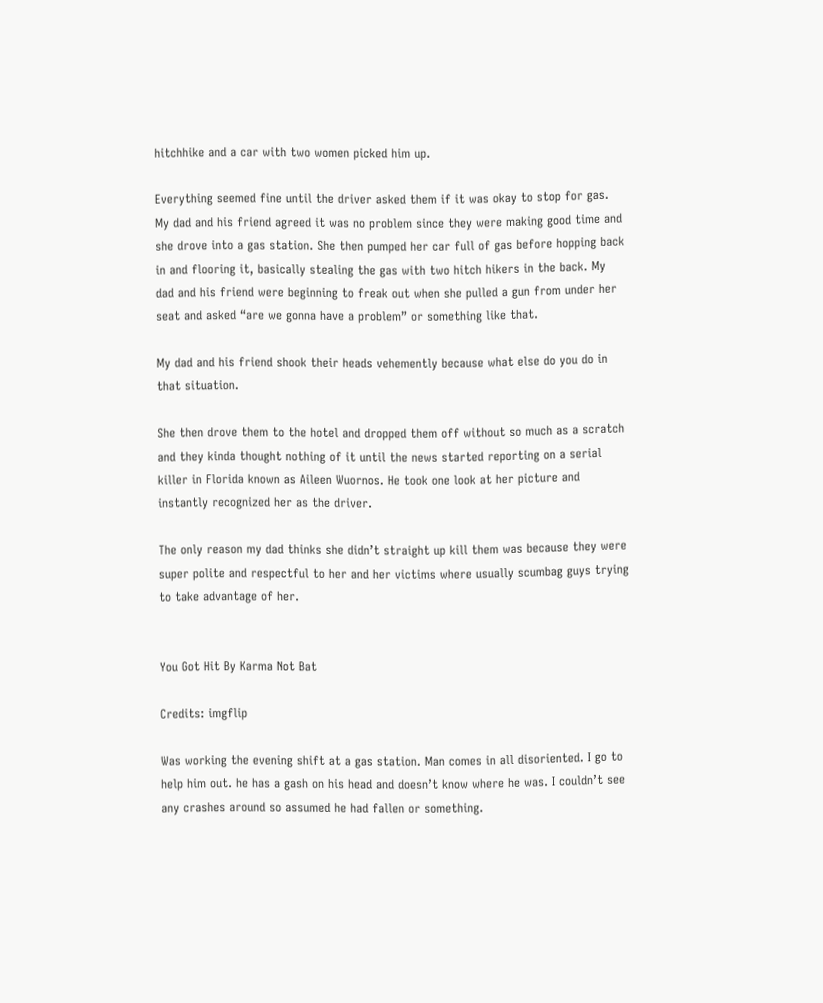hitchhike and a car with two women picked him up.

Everything seemed fine until the driver asked them if it was okay to stop for gas. My dad and his friend agreed it was no problem since they were making good time and she drove into a gas station. She then pumped her car full of gas before hopping back in and flooring it, basically stealing the gas with two hitch hikers in the back. My dad and his friend were beginning to freak out when she pulled a gun from under her seat and asked “are we gonna have a problem” or something like that.

My dad and his friend shook their heads vehemently because what else do you do in that situation.

She then drove them to the hotel and dropped them off without so much as a scratch and they kinda thought nothing of it until the news started reporting on a serial killer in Florida known as Aileen Wuornos. He took one look at her picture and instantly recognized her as the driver.

The only reason my dad thinks she didn’t straight up kill them was because they were super polite and respectful to her and her victims where usually scumbag guys trying to take advantage of her.


You Got Hit By Karma Not Bat

Credits: imgflip

Was working the evening shift at a gas station. Man comes in all disoriented. I go to help him out. he has a gash on his head and doesn’t know where he was. I couldn’t see any crashes around so assumed he had fallen or something.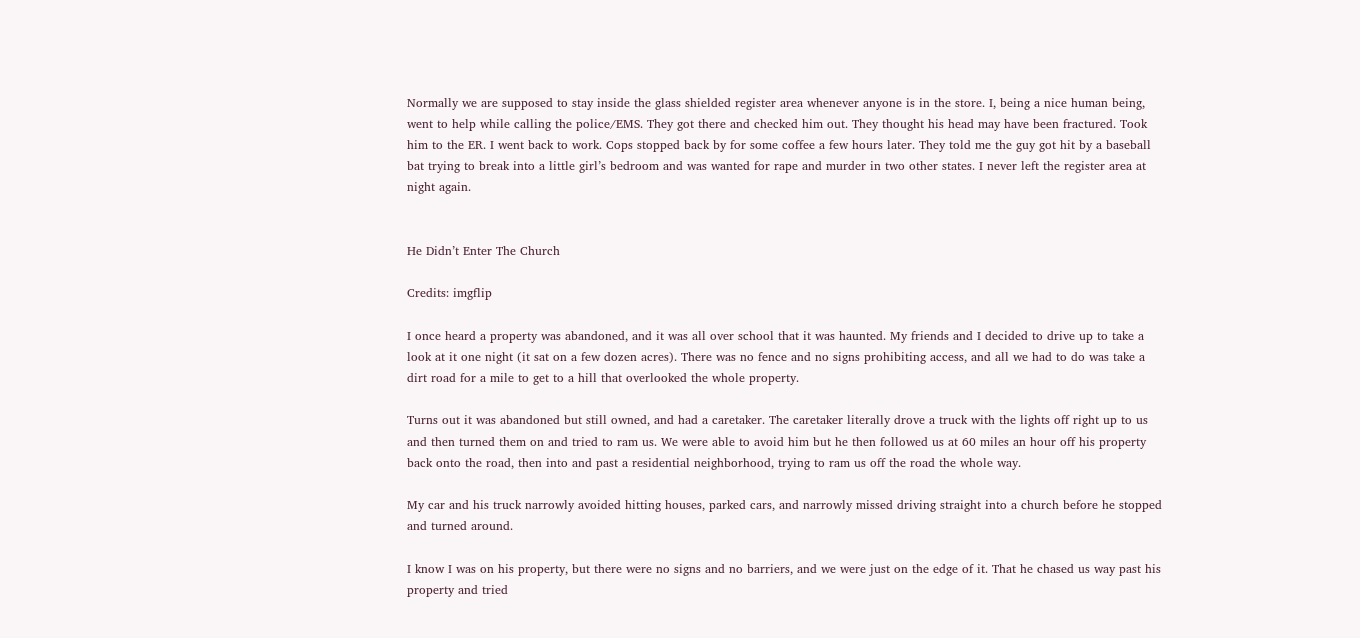Normally we are supposed to stay inside the glass shielded register area whenever anyone is in the store. I, being a nice human being, went to help while calling the police/EMS. They got there and checked him out. They thought his head may have been fractured. Took him to the ER. I went back to work. Cops stopped back by for some coffee a few hours later. They told me the guy got hit by a baseball bat trying to break into a little girl’s bedroom and was wanted for rape and murder in two other states. I never left the register area at night again.


He Didn’t Enter The Church

Credits: imgflip

I once heard a property was abandoned, and it was all over school that it was haunted. My friends and I decided to drive up to take a look at it one night (it sat on a few dozen acres). There was no fence and no signs prohibiting access, and all we had to do was take a dirt road for a mile to get to a hill that overlooked the whole property.

Turns out it was abandoned but still owned, and had a caretaker. The caretaker literally drove a truck with the lights off right up to us and then turned them on and tried to ram us. We were able to avoid him but he then followed us at 60 miles an hour off his property back onto the road, then into and past a residential neighborhood, trying to ram us off the road the whole way.

My car and his truck narrowly avoided hitting houses, parked cars, and narrowly missed driving straight into a church before he stopped and turned around.

I know I was on his property, but there were no signs and no barriers, and we were just on the edge of it. That he chased us way past his property and tried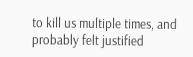to kill us multiple times, and probably felt justified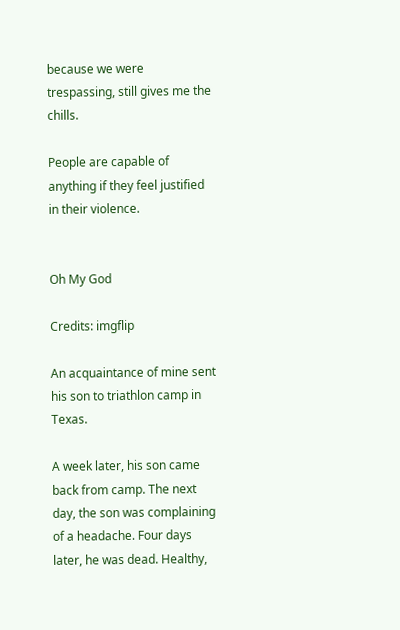because we were trespassing, still gives me the chills.

People are capable of anything if they feel justified in their violence.


Oh My God

Credits: imgflip

An acquaintance of mine sent his son to triathlon camp in Texas.

A week later, his son came back from camp. The next day, the son was complaining of a headache. Four days later, he was dead. Healthy,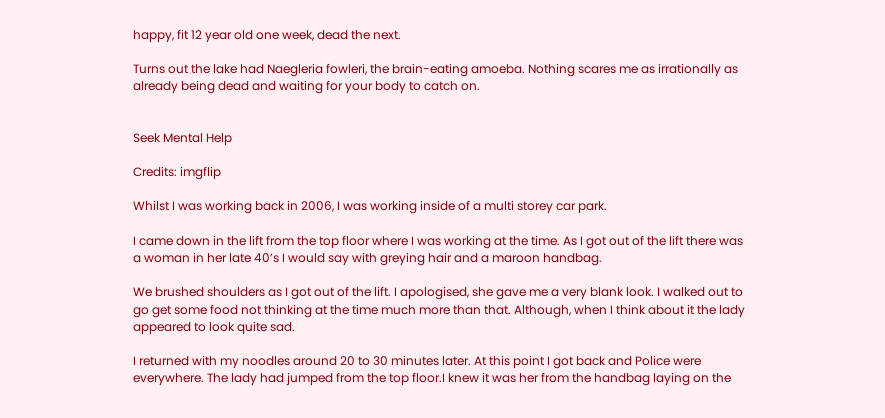happy, fit 12 year old one week, dead the next.

Turns out the lake had Naegleria fowleri, the brain-eating amoeba. Nothing scares me as irrationally as already being dead and waiting for your body to catch on.


Seek Mental Help

Credits: imgflip

Whilst I was working back in 2006, I was working inside of a multi storey car park.

I came down in the lift from the top floor where I was working at the time. As I got out of the lift there was a woman in her late 40’s I would say with greying hair and a maroon handbag.

We brushed shoulders as I got out of the lift. I apologised, she gave me a very blank look. I walked out to go get some food not thinking at the time much more than that. Although, when I think about it the lady appeared to look quite sad.

I returned with my noodles around 20 to 30 minutes later. At this point I got back and Police were everywhere. The lady had jumped from the top floor.I knew it was her from the handbag laying on the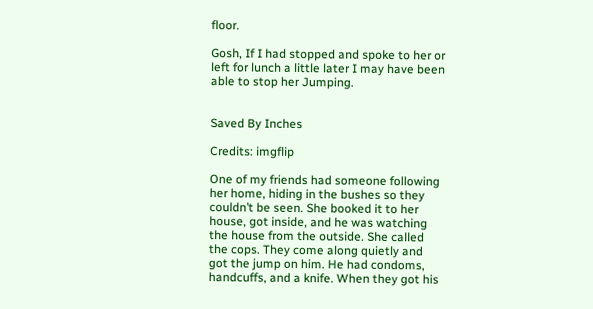floor.

Gosh, If I had stopped and spoke to her or left for lunch a little later I may have been able to stop her Jumping.


Saved By Inches

Credits: imgflip

One of my friends had someone following her home, hiding in the bushes so they couldn’t be seen. She booked it to her house, got inside, and he was watching the house from the outside. She called the cops. They come along quietly and got the jump on him. He had condoms, handcuffs, and a knife. When they got his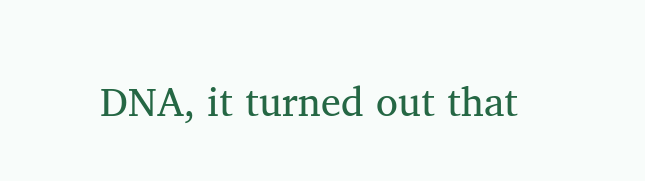DNA, it turned out that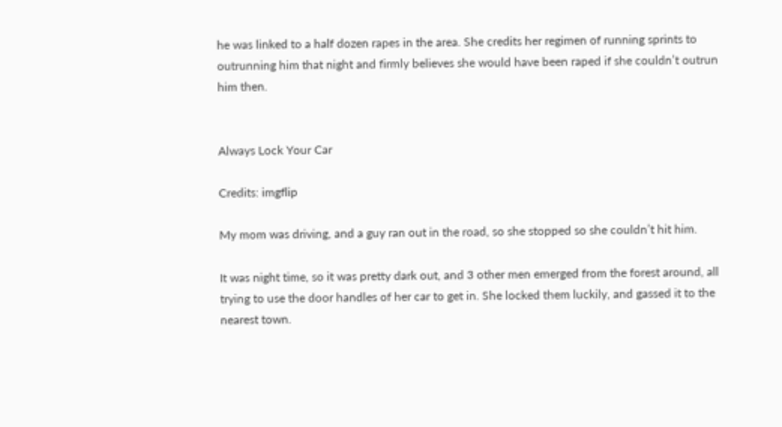he was linked to a half dozen rapes in the area. She credits her regimen of running sprints to outrunning him that night and firmly believes she would have been raped if she couldn’t outrun him then.


Always Lock Your Car

Credits: imgflip

My mom was driving, and a guy ran out in the road, so she stopped so she couldn’t hit him.

It was night time, so it was pretty dark out, and 3 other men emerged from the forest around, all trying to use the door handles of her car to get in. She locked them luckily, and gassed it to the nearest town.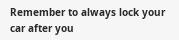Remember to always lock your car after you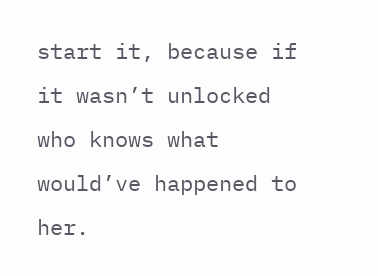start it, because if it wasn’t unlocked who knows what would’ve happened to her.